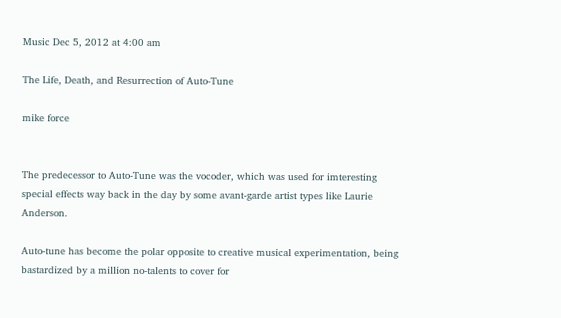Music Dec 5, 2012 at 4:00 am

The Life, Death, and Resurrection of Auto-Tune

mike force


The predecessor to Auto-Tune was the vocoder, which was used for imteresting special effects way back in the day by some avant-garde artist types like Laurie Anderson.

Auto-tune has become the polar opposite to creative musical experimentation, being bastardized by a million no-talents to cover for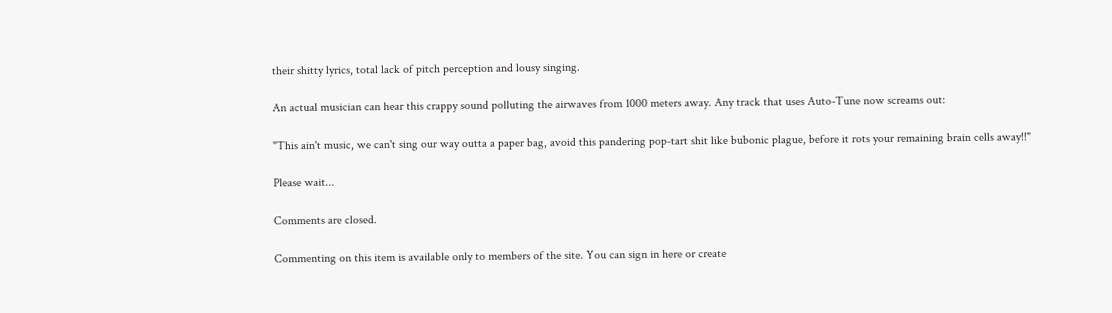their shitty lyrics, total lack of pitch perception and lousy singing.

An actual musician can hear this crappy sound polluting the airwaves from 1000 meters away. Any track that uses Auto-Tune now screams out:

"This ain't music, we can't sing our way outta a paper bag, avoid this pandering pop-tart shit like bubonic plague, before it rots your remaining brain cells away!!"

Please wait...

Comments are closed.

Commenting on this item is available only to members of the site. You can sign in here or create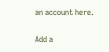an account here.

Add a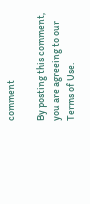comment

By posting this comment, you are agreeing to our Terms of Use.